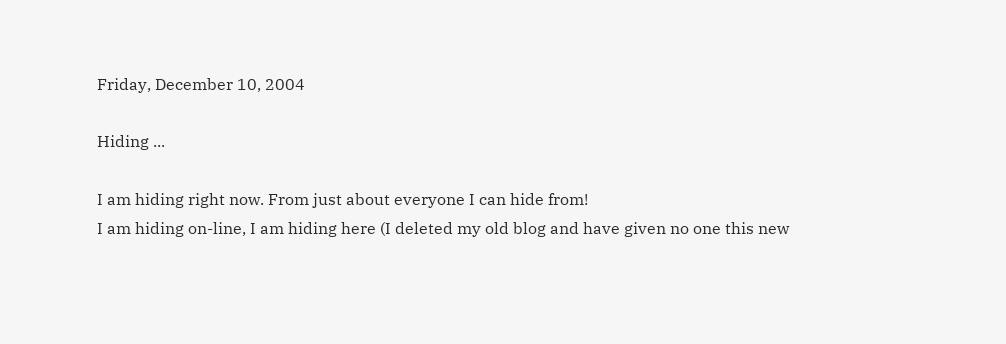Friday, December 10, 2004

Hiding ...

I am hiding right now. From just about everyone I can hide from!
I am hiding on-line, I am hiding here (I deleted my old blog and have given no one this new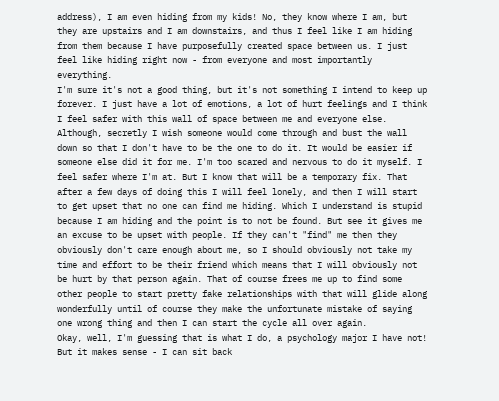address), I am even hiding from my kids! No, they know where I am, but they are upstairs and I am downstairs, and thus I feel like I am hiding from them because I have purposefully created space between us. I just feel like hiding right now - from everyone and most importantly everything.
I'm sure it's not a good thing, but it's not something I intend to keep up forever. I just have a lot of emotions, a lot of hurt feelings and I think I feel safer with this wall of space between me and everyone else.
Although, secretly I wish someone would come through and bust the wall down so that I don't have to be the one to do it. It would be easier if someone else did it for me. I'm too scared and nervous to do it myself. I feel safer where I'm at. But I know that will be a temporary fix. That after a few days of doing this I will feel lonely, and then I will start to get upset that no one can find me hiding. Which I understand is stupid because I am hiding and the point is to not be found. But see it gives me an excuse to be upset with people. If they can't "find" me then they obviously don't care enough about me, so I should obviously not take my time and effort to be their friend which means that I will obviously not be hurt by that person again. That of course frees me up to find some other people to start pretty fake relationships with that will glide along wonderfully until of course they make the unfortunate mistake of saying one wrong thing and then I can start the cycle all over again.
Okay, well, I'm guessing that is what I do, a psychology major I have not! But it makes sense - I can sit back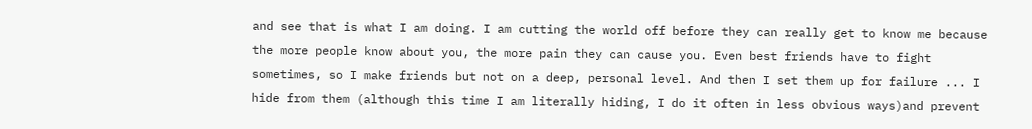and see that is what I am doing. I am cutting the world off before they can really get to know me because the more people know about you, the more pain they can cause you. Even best friends have to fight sometimes, so I make friends but not on a deep, personal level. And then I set them up for failure ... I hide from them (although this time I am literally hiding, I do it often in less obvious ways)and prevent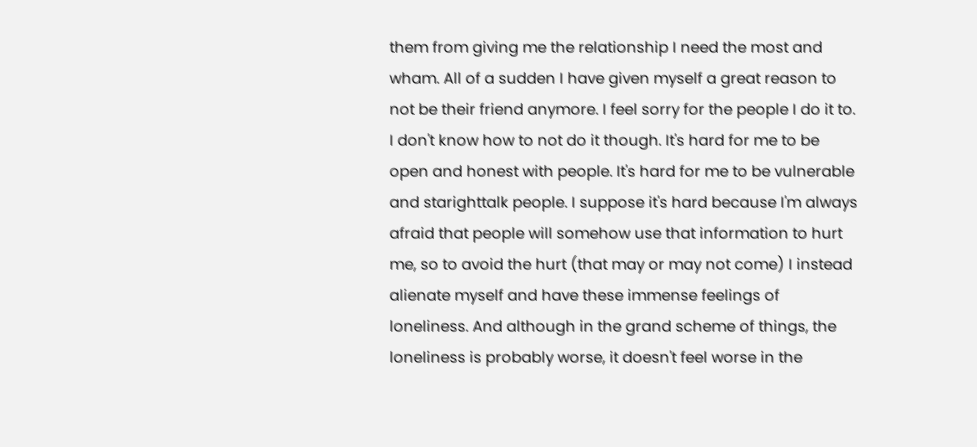them from giving me the relationship I need the most and wham. All of a sudden I have given myself a great reason to not be their friend anymore. I feel sorry for the people I do it to. I don't know how to not do it though. It's hard for me to be open and honest with people. It's hard for me to be vulnerable and starighttalk people. I suppose it's hard because I'm always afraid that people will somehow use that information to hurt me, so to avoid the hurt (that may or may not come) I instead alienate myself and have these immense feelings of loneliness. And although in the grand scheme of things, the loneliness is probably worse, it doesn't feel worse in the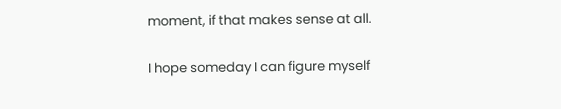moment, if that makes sense at all.

I hope someday I can figure myself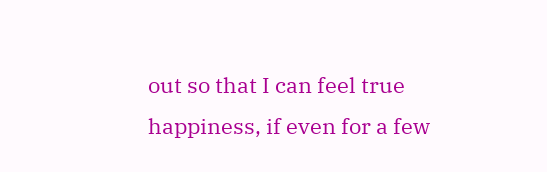out so that I can feel true happiness, if even for a few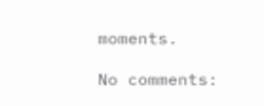moments.

No comments: